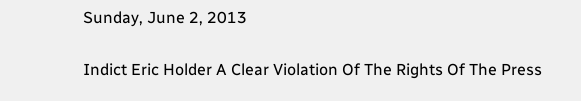Sunday, June 2, 2013

Indict Eric Holder A Clear Violation Of The Rights Of The Press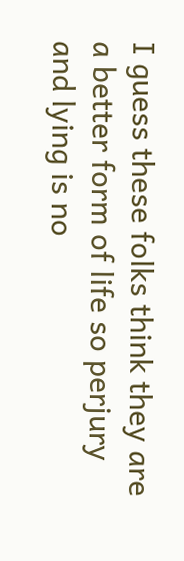I guess these folks think they are a better form of life so perjury and lying is no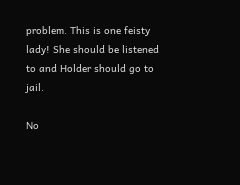problem. This is one feisty lady! She should be listened to and Holder should go to jail.

No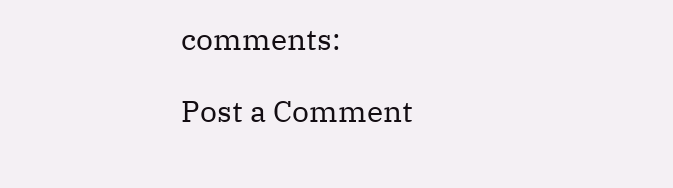comments:

Post a Comment